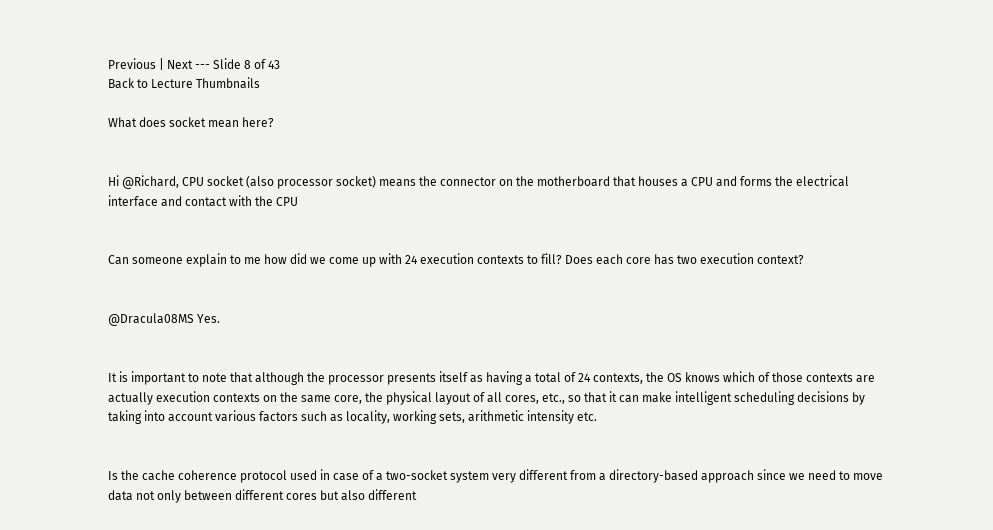Previous | Next --- Slide 8 of 43
Back to Lecture Thumbnails

What does socket mean here?


Hi @Richard, CPU socket (also processor socket) means the connector on the motherboard that houses a CPU and forms the electrical interface and contact with the CPU


Can someone explain to me how did we come up with 24 execution contexts to fill? Does each core has two execution context?


@Dracula08MS Yes.


It is important to note that although the processor presents itself as having a total of 24 contexts, the OS knows which of those contexts are actually execution contexts on the same core, the physical layout of all cores, etc., so that it can make intelligent scheduling decisions by taking into account various factors such as locality, working sets, arithmetic intensity etc.


Is the cache coherence protocol used in case of a two-socket system very different from a directory-based approach since we need to move data not only between different cores but also different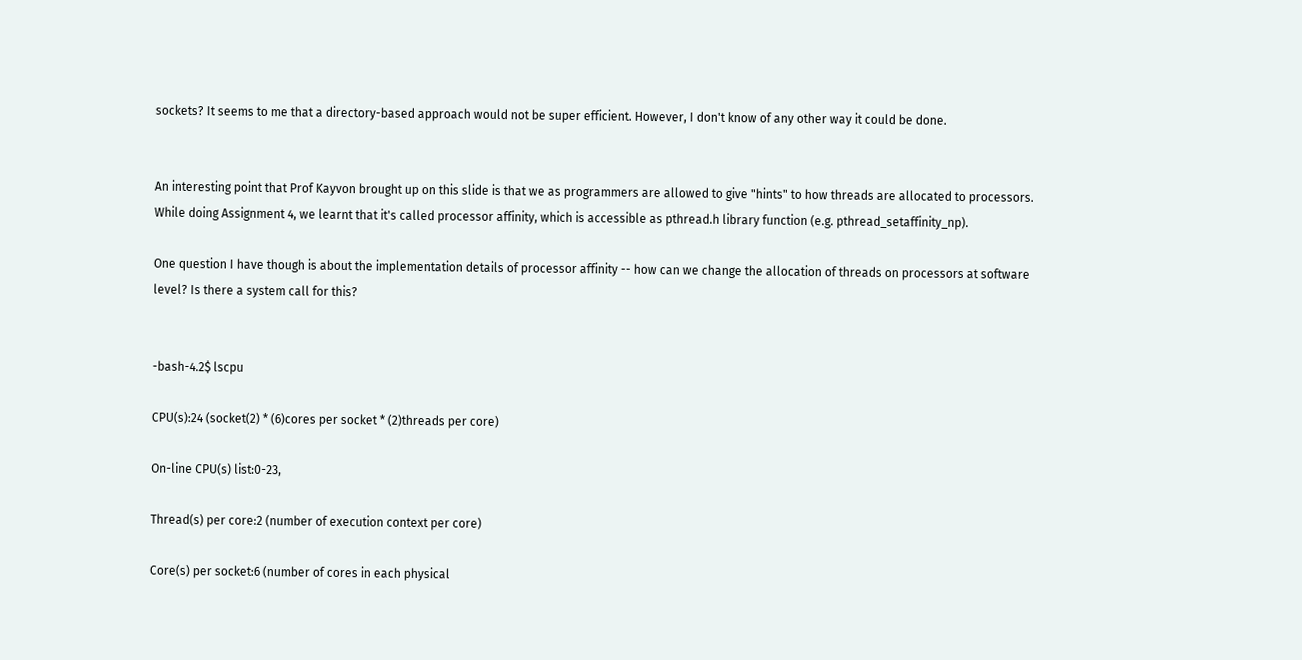sockets? It seems to me that a directory-based approach would not be super efficient. However, I don't know of any other way it could be done.


An interesting point that Prof Kayvon brought up on this slide is that we as programmers are allowed to give "hints" to how threads are allocated to processors. While doing Assignment 4, we learnt that it's called processor affinity, which is accessible as pthread.h library function (e.g. pthread_setaffinity_np).

One question I have though is about the implementation details of processor affinity -- how can we change the allocation of threads on processors at software level? Is there a system call for this?


-bash-4.2$ lscpu

CPU(s):24 (socket(2) * (6)cores per socket * (2)threads per core)

On-line CPU(s) list:0-23,

Thread(s) per core:2 (number of execution context per core)

Core(s) per socket:6 (number of cores in each physical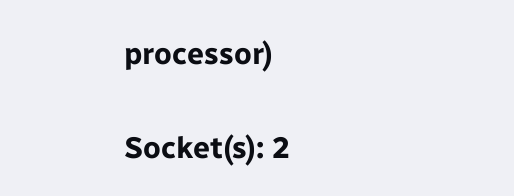processor)

Socket(s): 2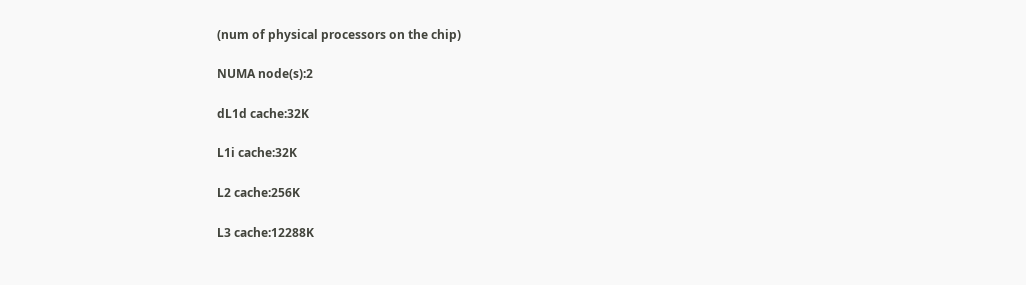(num of physical processors on the chip)

NUMA node(s):2

dL1d cache:32K

L1i cache:32K

L2 cache:256K

L3 cache:12288K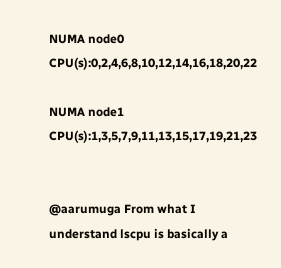NUMA node0 CPU(s):0,2,4,6,8,10,12,14,16,18,20,22

NUMA node1 CPU(s):1,3,5,7,9,11,13,15,17,19,21,23


@aarumuga From what I understand lscpu is basically a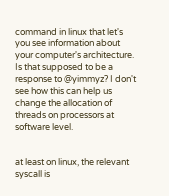command in linux that let's you see information about your computer's architecture. Is that supposed to be a response to @yimmyz? I don't see how this can help us change the allocation of threads on processors at software level.


at least on linux, the relevant syscall is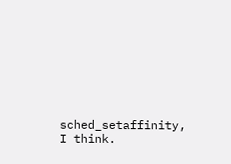sched_setaffinity, I think.